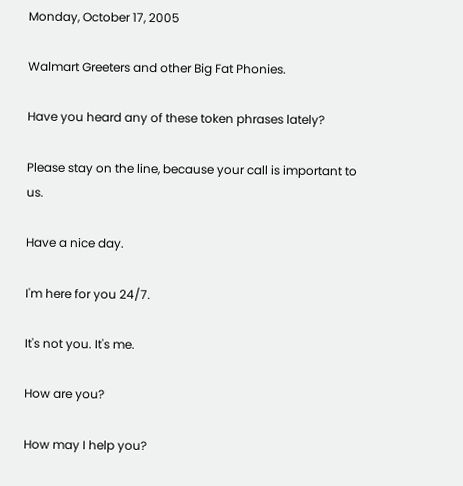Monday, October 17, 2005

Walmart Greeters and other Big Fat Phonies.

Have you heard any of these token phrases lately?

Please stay on the line, because your call is important to us.

Have a nice day.

I'm here for you 24/7.

It's not you. It's me.

How are you?

How may I help you?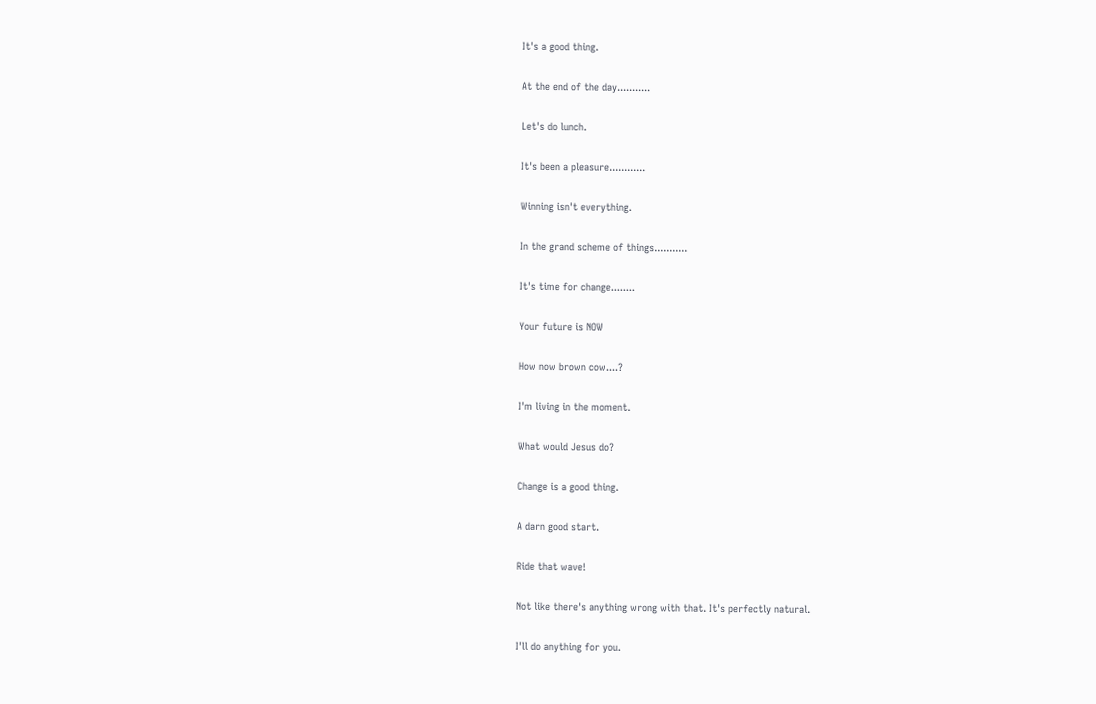It's a good thing.

At the end of the day...........

Let's do lunch.

It's been a pleasure............

Winning isn't everything.

In the grand scheme of things...........

It's time for change........

Your future is NOW

How now brown cow....?

I'm living in the moment.

What would Jesus do?

Change is a good thing.

A darn good start.

Ride that wave!

Not like there's anything wrong with that. It's perfectly natural.

I'll do anything for you.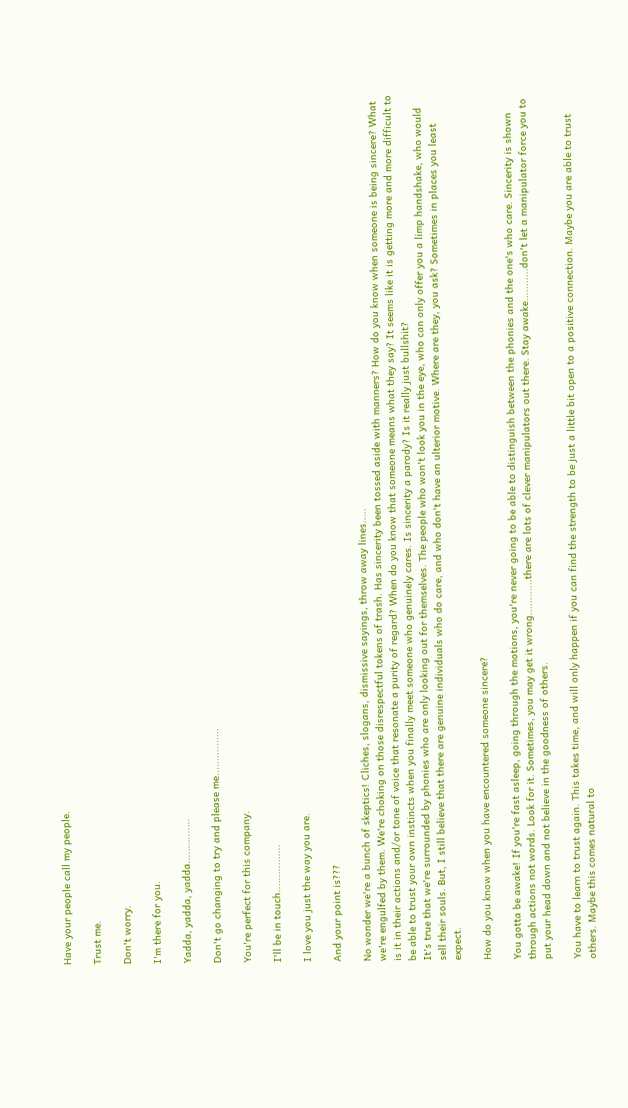Have your people call my people.

Trust me.

Don't worry.

I'm there for you.

Yadda, yadda, yadda...............

Don't go changing to try and please me................

You're perfect for this company.

I'll be in touch................

I love you just the way you are.

And your point is???

No wonder we're a bunch of skeptics! Cliches, slogans, dismissive sayings, throw away lines.....
we're engulfed by them. We're choking on those disrespectful tokens of trash. Has sincerity been tossed aside with manners? How do you know when someone is being sincere? What is it in their actions and/or tone of voice that resonate a purity of regard? When do you know that someone means what they say? It seems like it is getting more and more difficult to be able to trust your own instincts when you finally meet someone who genuinely cares. Is sincerity a parody? Is it really just bullshit?
It's true that we're surrounded by phonies who are only looking out for themselves. The people who won't look you in the eye, who can only offer you a limp handshake, who would sell their souls. But, I still believe that there are genuine individuals who do care, and who don't have an ulterior motive. Where are they, you ask? Sometimes in places you least expect.

How do you know when you have encountered someone sincere?

You gotta be awake! If you're fast asleep, going through the motions, you're never going to be able to distinguish between the phonies and the one's who care. Sincerity is shown through actions not words. Look for it. Sometimes, you may get it wrong............there are lots of clever manipulators out there. Stay awake...........don't let a manipulator force you to put your head down and not believe in the goodness of others.

You have to learn to trust again. This takes time, and will only happen if you can find the strength to be just a little bit open to a positive connection. Maybe you are able to trust others. Maybe this comes natural to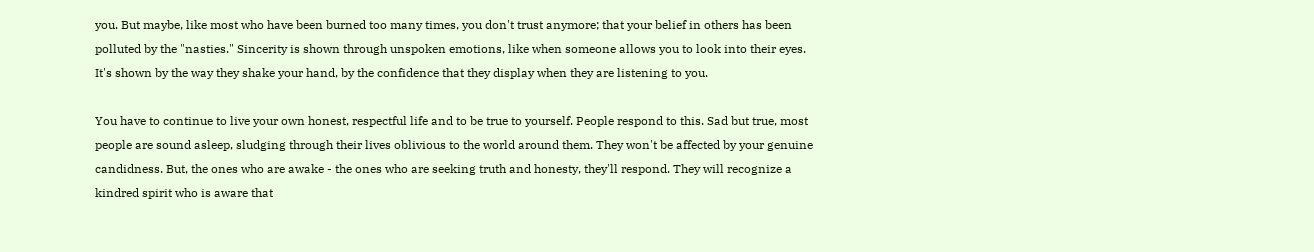you. But maybe, like most who have been burned too many times, you don't trust anymore; that your belief in others has been polluted by the "nasties." Sincerity is shown through unspoken emotions, like when someone allows you to look into their eyes. It's shown by the way they shake your hand, by the confidence that they display when they are listening to you.

You have to continue to live your own honest, respectful life and to be true to yourself. People respond to this. Sad but true, most people are sound asleep, sludging through their lives oblivious to the world around them. They won't be affected by your genuine candidness. But, the ones who are awake - the ones who are seeking truth and honesty, they'll respond. They will recognize a kindred spirit who is aware that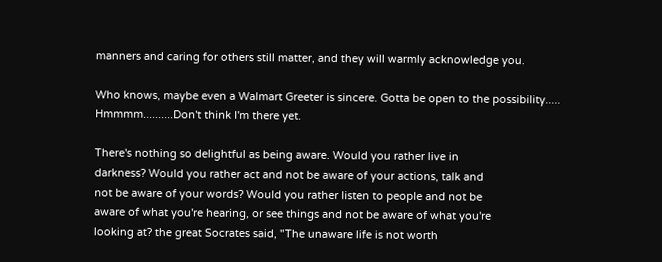manners and caring for others still matter, and they will warmly acknowledge you.

Who knows, maybe even a Walmart Greeter is sincere. Gotta be open to the possibility.....
Hmmmm..........Don't think I'm there yet.

There's nothing so delightful as being aware. Would you rather live in
darkness? Would you rather act and not be aware of your actions, talk and
not be aware of your words? Would you rather listen to people and not be
aware of what you're hearing, or see things and not be aware of what you're
looking at? the great Socrates said, "The unaware life is not worth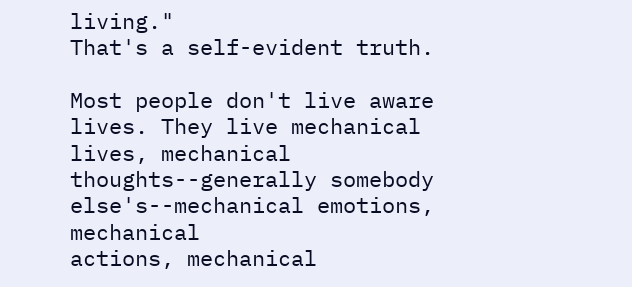living."
That's a self-evident truth.

Most people don't live aware lives. They live mechanical lives, mechanical
thoughts--generally somebody else's--mechanical emotions, mechanical
actions, mechanical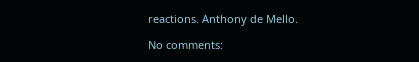reactions. Anthony de Mello.

No comments: